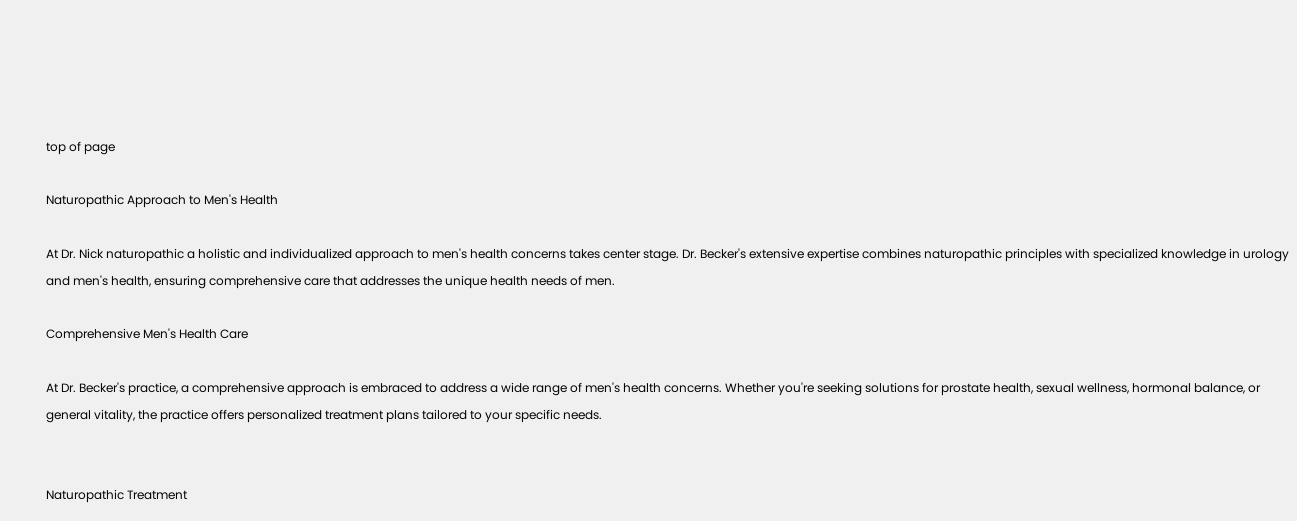top of page

Naturopathic Approach to Men's Health

At Dr. Nick naturopathic a holistic and individualized approach to men's health concerns takes center stage. Dr. Becker's extensive expertise combines naturopathic principles with specialized knowledge in urology and men's health, ensuring comprehensive care that addresses the unique health needs of men.

Comprehensive Men's Health Care

At Dr. Becker's practice, a comprehensive approach is embraced to address a wide range of men's health concerns. Whether you're seeking solutions for prostate health, sexual wellness, hormonal balance, or general vitality, the practice offers personalized treatment plans tailored to your specific needs.


Naturopathic Treatment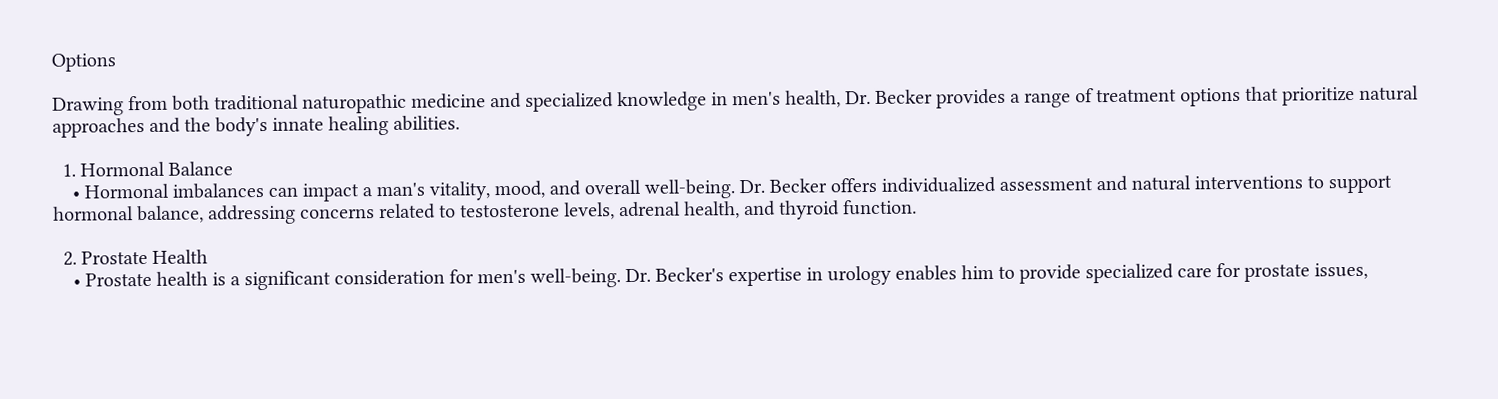Options

Drawing from both traditional naturopathic medicine and specialized knowledge in men's health, Dr. Becker provides a range of treatment options that prioritize natural approaches and the body's innate healing abilities.

  1. Hormonal Balance
    • Hormonal imbalances can impact a man's vitality, mood, and overall well-being. Dr. Becker offers individualized assessment and natural interventions to support hormonal balance, addressing concerns related to testosterone levels, adrenal health, and thyroid function.

  2. Prostate Health
    • Prostate health is a significant consideration for men's well-being. Dr. Becker's expertise in urology enables him to provide specialized care for prostate issues,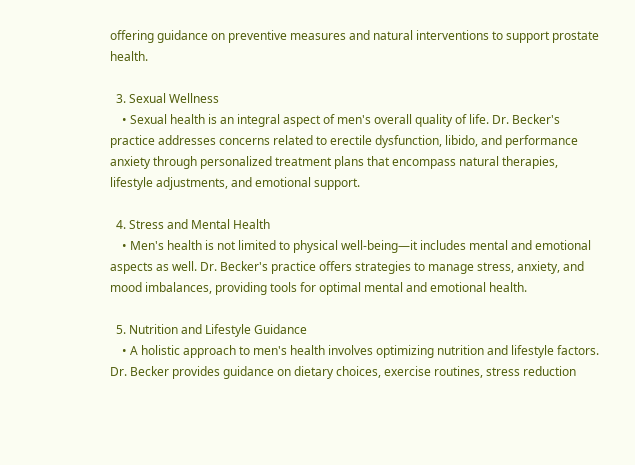offering guidance on preventive measures and natural interventions to support prostate health.

  3. Sexual Wellness
    • Sexual health is an integral aspect of men's overall quality of life. Dr. Becker's practice addresses concerns related to erectile dysfunction, libido, and performance anxiety through personalized treatment plans that encompass natural therapies, lifestyle adjustments, and emotional support.

  4. Stress and Mental Health
    • Men's health is not limited to physical well-being—it includes mental and emotional aspects as well. Dr. Becker's practice offers strategies to manage stress, anxiety, and mood imbalances, providing tools for optimal mental and emotional health.

  5. Nutrition and Lifestyle Guidance
    • A holistic approach to men's health involves optimizing nutrition and lifestyle factors. Dr. Becker provides guidance on dietary choices, exercise routines, stress reduction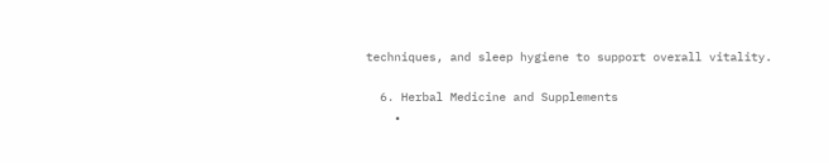techniques, and sleep hygiene to support overall vitality.

  6. Herbal Medicine and Supplements
    •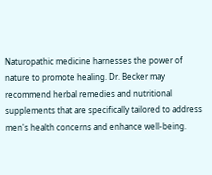Naturopathic medicine harnesses the power of nature to promote healing. Dr. Becker may recommend herbal remedies and nutritional supplements that are specifically tailored to address men's health concerns and enhance well-being.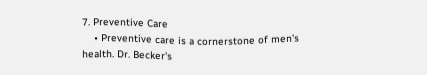7. Preventive Care
    • Preventive care is a cornerstone of men's health. Dr. Becker's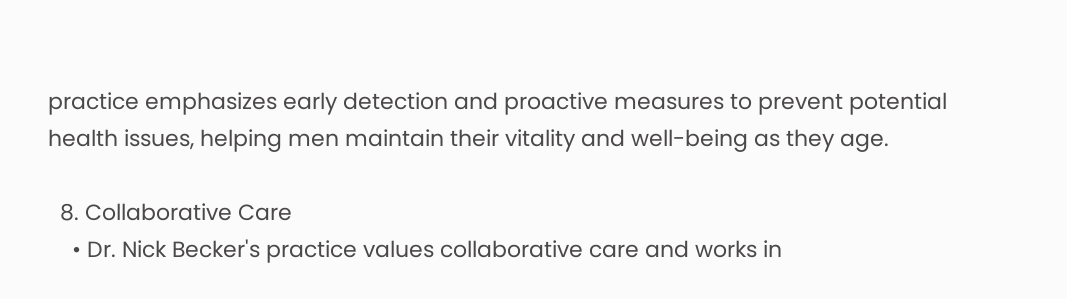practice emphasizes early detection and proactive measures to prevent potential health issues, helping men maintain their vitality and well-being as they age.

  8. Collaborative Care
    • Dr. Nick Becker's practice values collaborative care and works in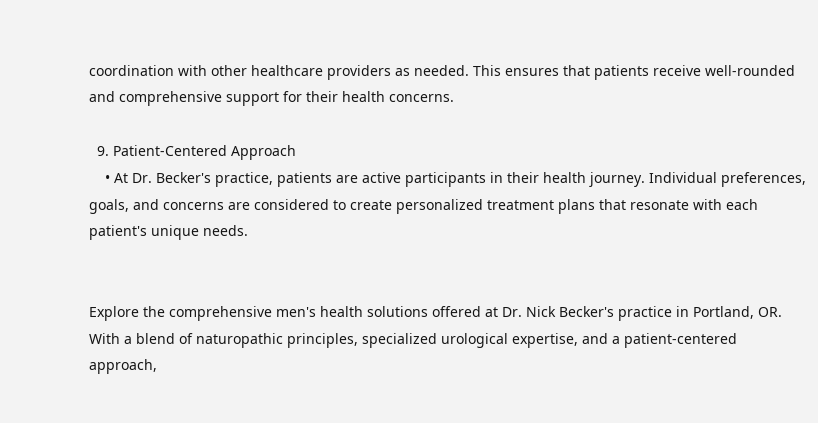coordination with other healthcare providers as needed. This ensures that patients receive well-rounded and comprehensive support for their health concerns.

  9. Patient-Centered Approach
    • At Dr. Becker's practice, patients are active participants in their health journey. Individual preferences, goals, and concerns are considered to create personalized treatment plans that resonate with each patient's unique needs.


Explore the comprehensive men's health solutions offered at Dr. Nick Becker's practice in Portland, OR. With a blend of naturopathic principles, specialized urological expertise, and a patient-centered approach,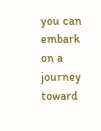you can embark on a journey toward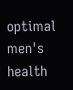optimal men's health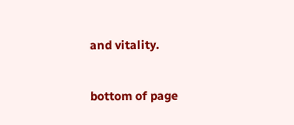and vitality.

bottom of page